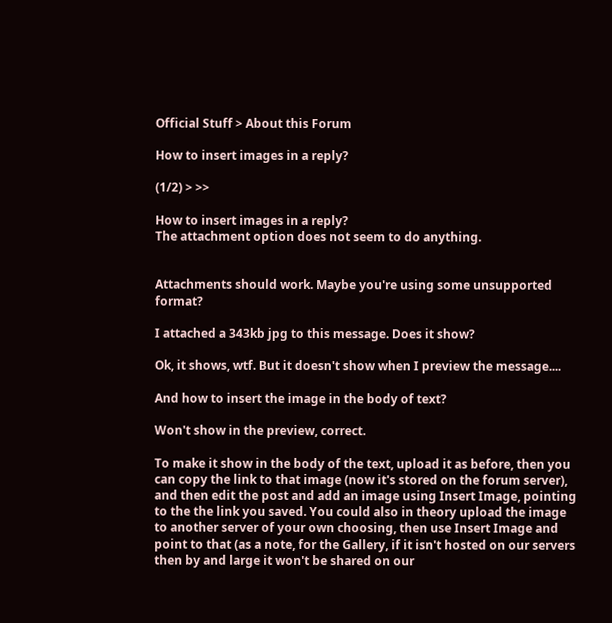Official Stuff > About this Forum

How to insert images in a reply?

(1/2) > >>

How to insert images in a reply?
The attachment option does not seem to do anything.


Attachments should work. Maybe you're using some unsupported format?

I attached a 343kb jpg to this message. Does it show?

Ok, it shows, wtf. But it doesn't show when I preview the message....

And how to insert the image in the body of text?

Won't show in the preview, correct.

To make it show in the body of the text, upload it as before, then you can copy the link to that image (now it's stored on the forum server), and then edit the post and add an image using Insert Image, pointing to the the link you saved. You could also in theory upload the image to another server of your own choosing, then use Insert Image and point to that (as a note, for the Gallery, if it isn't hosted on our servers then by and large it won't be shared on our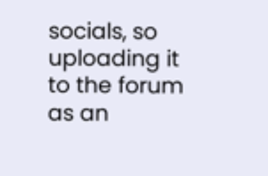socials, so uploading it to the forum as an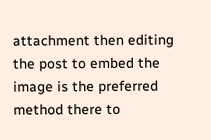attachment then editing the post to embed the image is the preferred method there to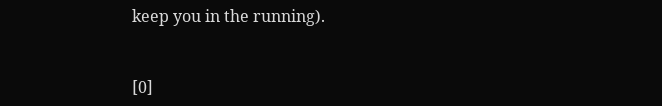keep you in the running).


[0]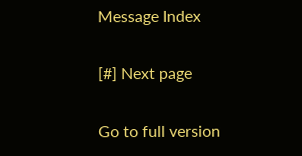Message Index

[#] Next page

Go to full version